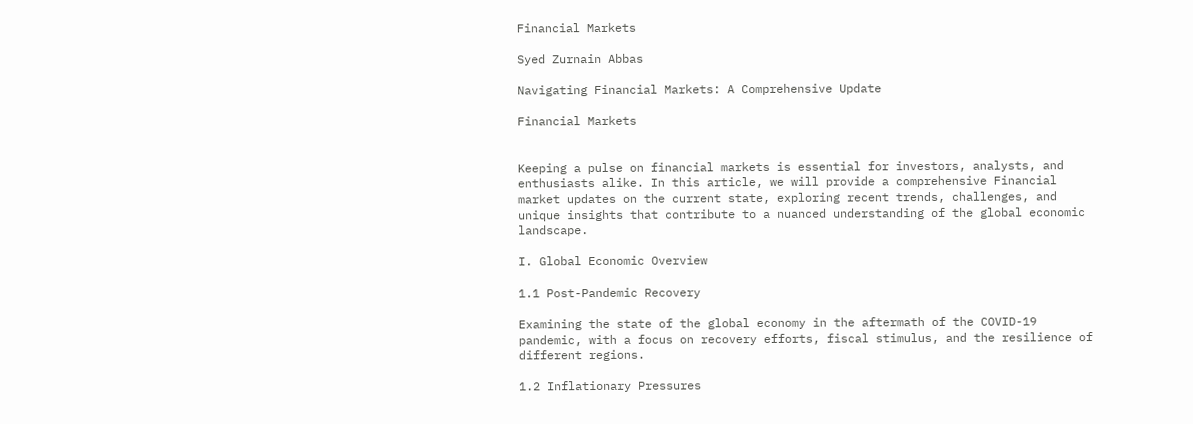Financial Markets

Syed Zurnain Abbas

Navigating Financial Markets: A Comprehensive Update

Financial Markets


Keeping a pulse on financial markets is essential for investors, analysts, and enthusiasts alike. In this article, we will provide a comprehensive Financial market updates on the current state, exploring recent trends, challenges, and unique insights that contribute to a nuanced understanding of the global economic landscape.

I. Global Economic Overview

1.1 Post-Pandemic Recovery

Examining the state of the global economy in the aftermath of the COVID-19 pandemic, with a focus on recovery efforts, fiscal stimulus, and the resilience of different regions.

1.2 Inflationary Pressures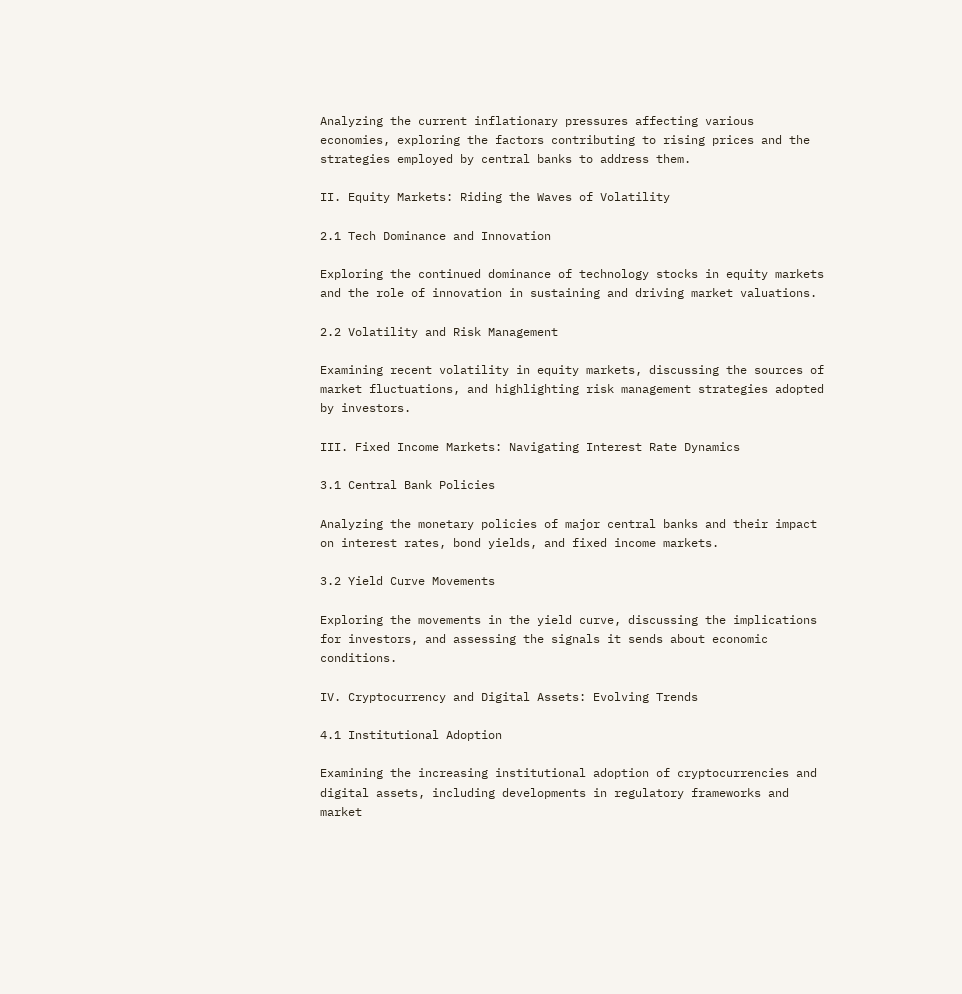Analyzing the current inflationary pressures affecting various economies, exploring the factors contributing to rising prices and the strategies employed by central banks to address them.

II. Equity Markets: Riding the Waves of Volatility

2.1 Tech Dominance and Innovation

Exploring the continued dominance of technology stocks in equity markets and the role of innovation in sustaining and driving market valuations.

2.2 Volatility and Risk Management

Examining recent volatility in equity markets, discussing the sources of market fluctuations, and highlighting risk management strategies adopted by investors.

III. Fixed Income Markets: Navigating Interest Rate Dynamics

3.1 Central Bank Policies

Analyzing the monetary policies of major central banks and their impact on interest rates, bond yields, and fixed income markets.

3.2 Yield Curve Movements

Exploring the movements in the yield curve, discussing the implications for investors, and assessing the signals it sends about economic conditions.

IV. Cryptocurrency and Digital Assets: Evolving Trends

4.1 Institutional Adoption

Examining the increasing institutional adoption of cryptocurrencies and digital assets, including developments in regulatory frameworks and market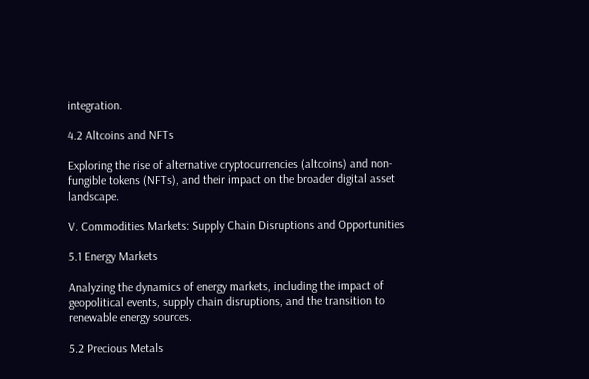integration.

4.2 Altcoins and NFTs

Exploring the rise of alternative cryptocurrencies (altcoins) and non-fungible tokens (NFTs), and their impact on the broader digital asset landscape.

V. Commodities Markets: Supply Chain Disruptions and Opportunities

5.1 Energy Markets

Analyzing the dynamics of energy markets, including the impact of geopolitical events, supply chain disruptions, and the transition to renewable energy sources.

5.2 Precious Metals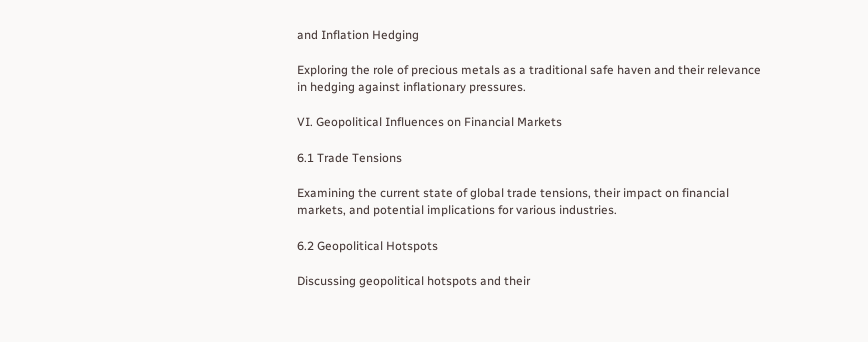and Inflation Hedging

Exploring the role of precious metals as a traditional safe haven and their relevance in hedging against inflationary pressures.

VI. Geopolitical Influences on Financial Markets

6.1 Trade Tensions

Examining the current state of global trade tensions, their impact on financial markets, and potential implications for various industries.

6.2 Geopolitical Hotspots

Discussing geopolitical hotspots and their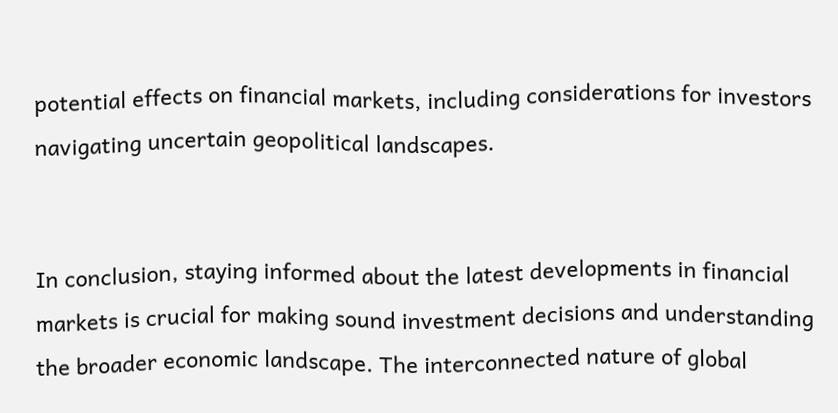potential effects on financial markets, including considerations for investors navigating uncertain geopolitical landscapes.


In conclusion, staying informed about the latest developments in financial markets is crucial for making sound investment decisions and understanding the broader economic landscape. The interconnected nature of global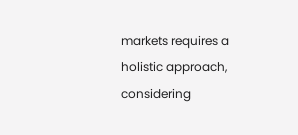markets requires a holistic approach, considering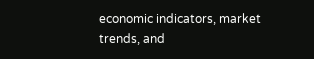economic indicators, market trends, and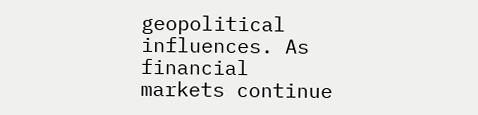geopolitical influences. As financial markets continue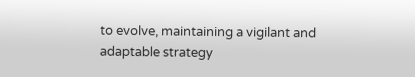to evolve, maintaining a vigilant and adaptable strategy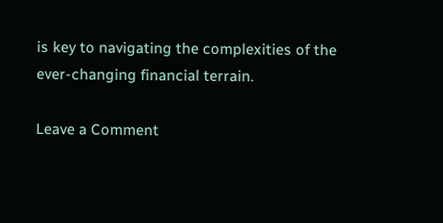is key to navigating the complexities of the ever-changing financial terrain.

Leave a Comment